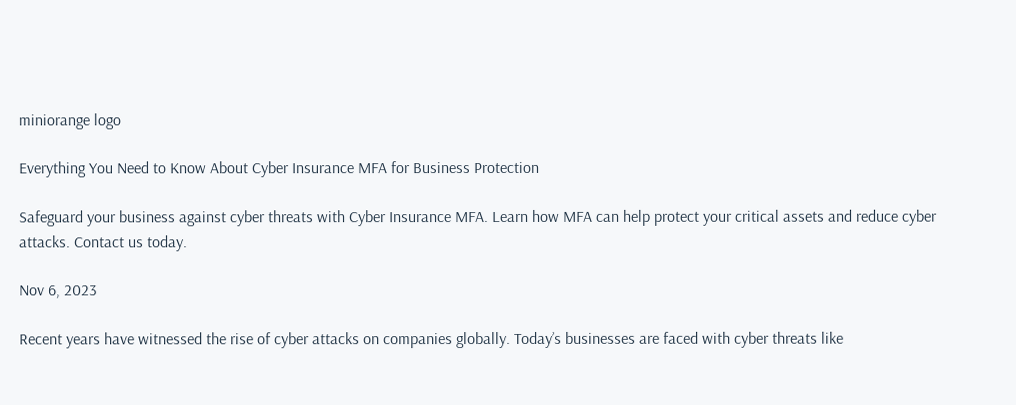miniorange logo

Everything You Need to Know About Cyber Insurance MFA for Business Protection

Safeguard your business against cyber threats with Cyber Insurance MFA. Learn how MFA can help protect your critical assets and reduce cyber attacks. Contact us today.

Nov 6, 2023

Recent years have witnessed the rise of cyber attacks on companies globally. Today’s businesses are faced with cyber threats like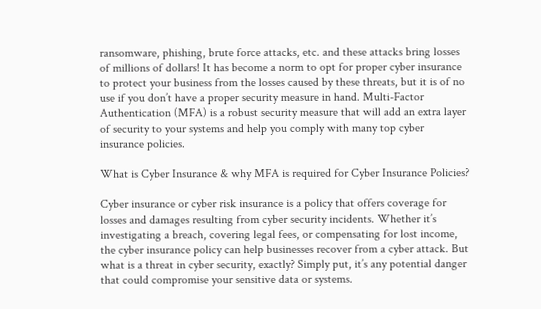ransomware, phishing, brute force attacks, etc. and these attacks bring losses of millions of dollars! It has become a norm to opt for proper cyber insurance to protect your business from the losses caused by these threats, but it is of no use if you don’t have a proper security measure in hand. Multi-Factor Authentication (MFA) is a robust security measure that will add an extra layer of security to your systems and help you comply with many top cyber insurance policies.

What is Cyber Insurance & why MFA is required for Cyber Insurance Policies?

Cyber insurance or cyber risk insurance is a policy that offers coverage for losses and damages resulting from cyber security incidents. Whether it’s investigating a breach, covering legal fees, or compensating for lost income, the cyber insurance policy can help businesses recover from a cyber attack. But what is a threat in cyber security, exactly? Simply put, it’s any potential danger that could compromise your sensitive data or systems.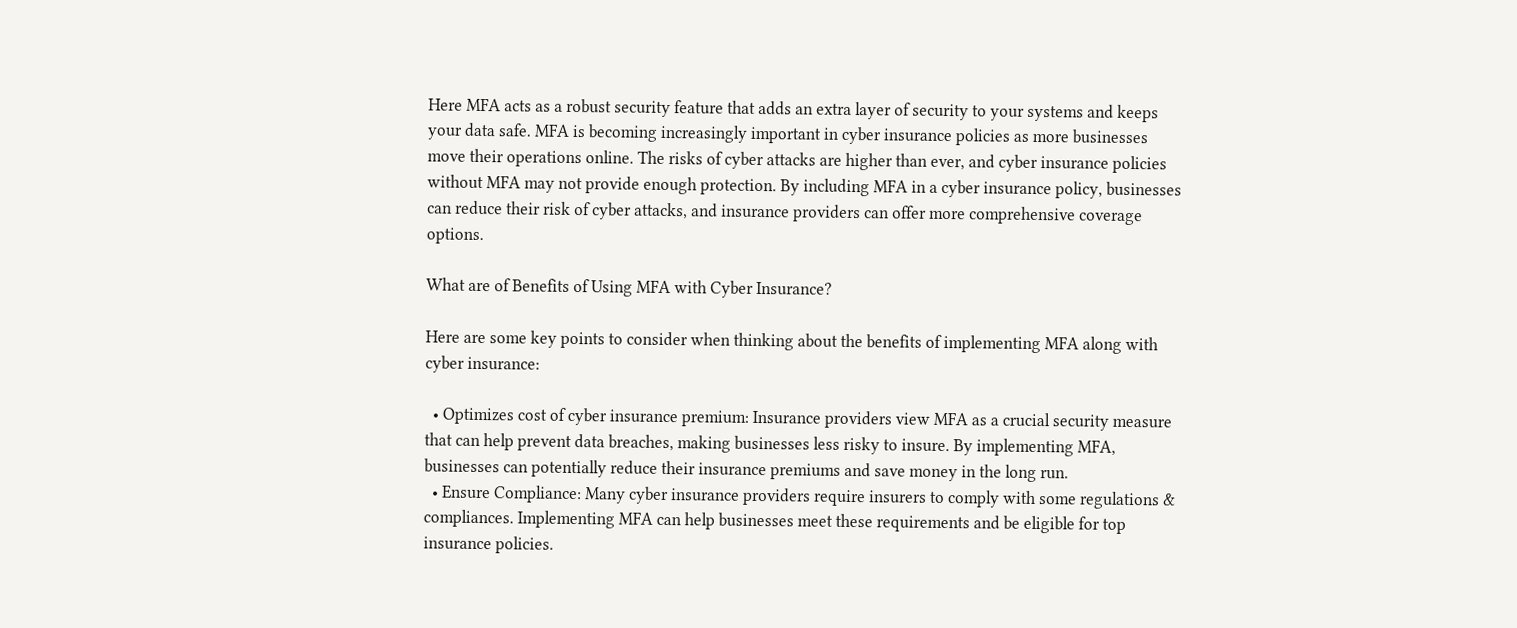Here MFA acts as a robust security feature that adds an extra layer of security to your systems and keeps your data safe. MFA is becoming increasingly important in cyber insurance policies as more businesses move their operations online. The risks of cyber attacks are higher than ever, and cyber insurance policies without MFA may not provide enough protection. By including MFA in a cyber insurance policy, businesses can reduce their risk of cyber attacks, and insurance providers can offer more comprehensive coverage options.

What are of Benefits of Using MFA with Cyber Insurance?

Here are some key points to consider when thinking about the benefits of implementing MFA along with cyber insurance:

  • Optimizes cost of cyber insurance premium: Insurance providers view MFA as a crucial security measure that can help prevent data breaches, making businesses less risky to insure. By implementing MFA, businesses can potentially reduce their insurance premiums and save money in the long run.
  • Ensure Compliance: Many cyber insurance providers require insurers to comply with some regulations & compliances. Implementing MFA can help businesses meet these requirements and be eligible for top insurance policies.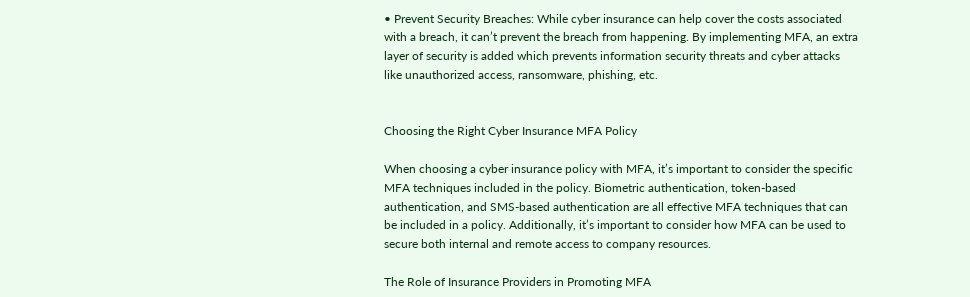• Prevent Security Breaches: While cyber insurance can help cover the costs associated with a breach, it can’t prevent the breach from happening. By implementing MFA, an extra layer of security is added which prevents information security threats and cyber attacks like unauthorized access, ransomware, phishing, etc.


Choosing the Right Cyber Insurance MFA Policy

When choosing a cyber insurance policy with MFA, it’s important to consider the specific MFA techniques included in the policy. Biometric authentication, token-based authentication, and SMS-based authentication are all effective MFA techniques that can be included in a policy. Additionally, it’s important to consider how MFA can be used to secure both internal and remote access to company resources.

The Role of Insurance Providers in Promoting MFA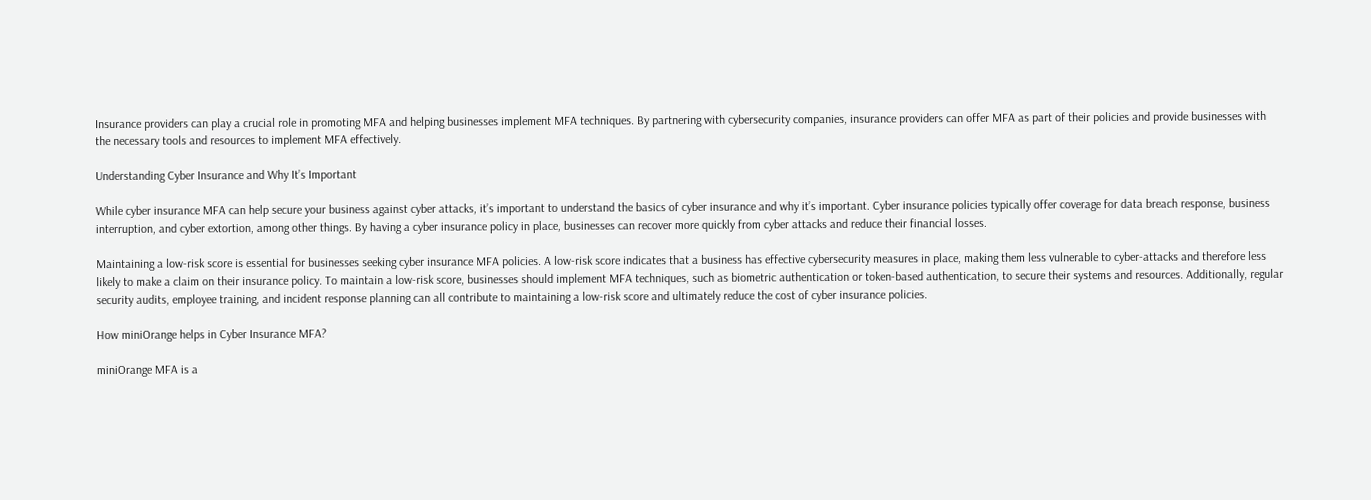Insurance providers can play a crucial role in promoting MFA and helping businesses implement MFA techniques. By partnering with cybersecurity companies, insurance providers can offer MFA as part of their policies and provide businesses with the necessary tools and resources to implement MFA effectively.

Understanding Cyber Insurance and Why It’s Important

While cyber insurance MFA can help secure your business against cyber attacks, it’s important to understand the basics of cyber insurance and why it’s important. Cyber insurance policies typically offer coverage for data breach response, business interruption, and cyber extortion, among other things. By having a cyber insurance policy in place, businesses can recover more quickly from cyber attacks and reduce their financial losses.

Maintaining a low-risk score is essential for businesses seeking cyber insurance MFA policies. A low-risk score indicates that a business has effective cybersecurity measures in place, making them less vulnerable to cyber-attacks and therefore less likely to make a claim on their insurance policy. To maintain a low-risk score, businesses should implement MFA techniques, such as biometric authentication or token-based authentication, to secure their systems and resources. Additionally, regular security audits, employee training, and incident response planning can all contribute to maintaining a low-risk score and ultimately reduce the cost of cyber insurance policies.

How miniOrange helps in Cyber Insurance MFA?

miniOrange MFA is a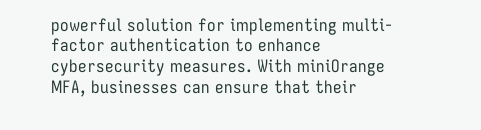powerful solution for implementing multi-factor authentication to enhance cybersecurity measures. With miniOrange MFA, businesses can ensure that their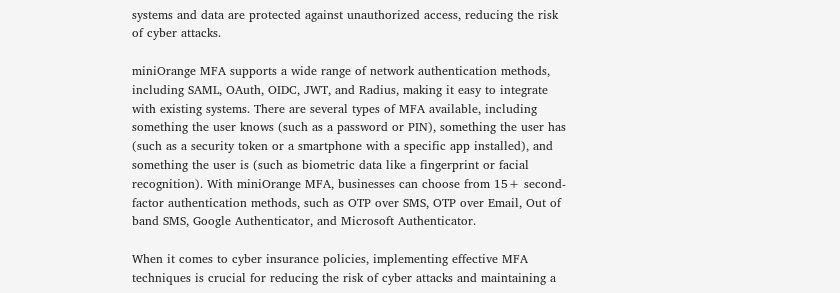systems and data are protected against unauthorized access, reducing the risk of cyber attacks.

miniOrange MFA supports a wide range of network authentication methods, including SAML, OAuth, OIDC, JWT, and Radius, making it easy to integrate with existing systems. There are several types of MFA available, including something the user knows (such as a password or PIN), something the user has (such as a security token or a smartphone with a specific app installed), and something the user is (such as biometric data like a fingerprint or facial recognition). With miniOrange MFA, businesses can choose from 15+ second-factor authentication methods, such as OTP over SMS, OTP over Email, Out of band SMS, Google Authenticator, and Microsoft Authenticator.

When it comes to cyber insurance policies, implementing effective MFA techniques is crucial for reducing the risk of cyber attacks and maintaining a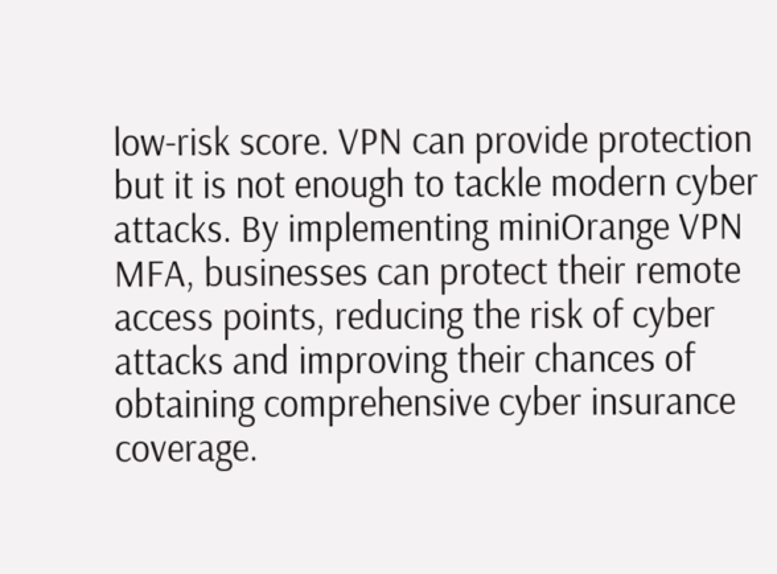low-risk score. VPN can provide protection but it is not enough to tackle modern cyber attacks. By implementing miniOrange VPN MFA, businesses can protect their remote access points, reducing the risk of cyber attacks and improving their chances of obtaining comprehensive cyber insurance coverage.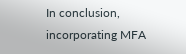In conclusion, incorporating MFA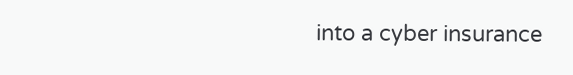into a cyber insurance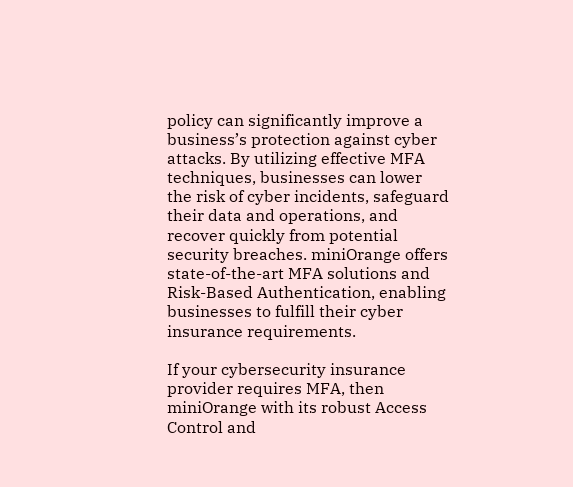policy can significantly improve a business’s protection against cyber attacks. By utilizing effective MFA techniques, businesses can lower the risk of cyber incidents, safeguard their data and operations, and recover quickly from potential security breaches. miniOrange offers state-of-the-art MFA solutions and Risk-Based Authentication, enabling businesses to fulfill their cyber insurance requirements.

If your cybersecurity insurance provider requires MFA, then miniOrange with its robust Access Control and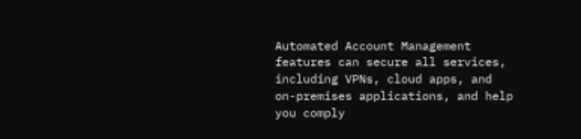Automated Account Management features can secure all services, including VPNs, cloud apps, and on-premises applications, and help you comply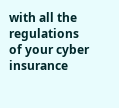with all the regulations of your cyber insurance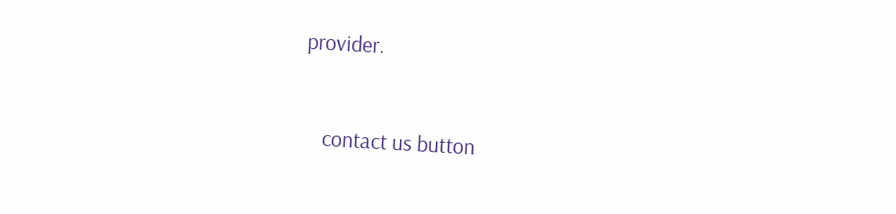provider.



    contact us button